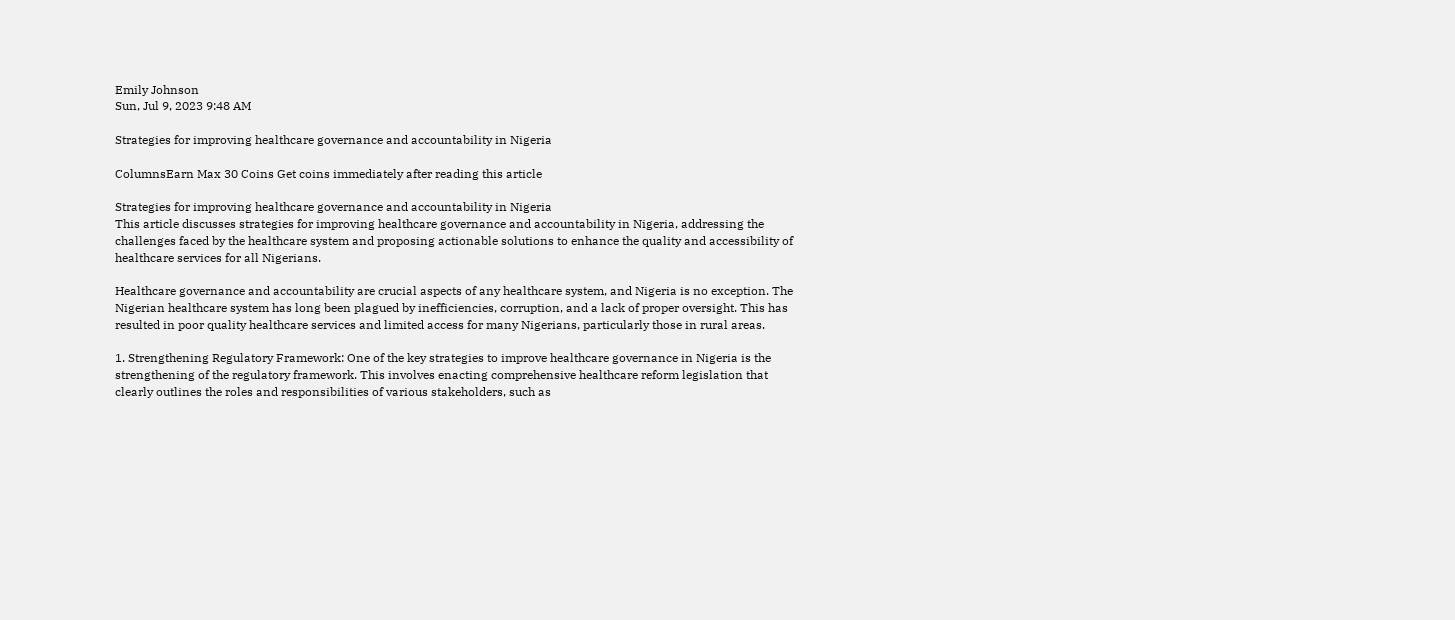Emily Johnson
Sun, Jul 9, 2023 9:48 AM

Strategies for improving healthcare governance and accountability in Nigeria

ColumnsEarn Max 30 Coins Get coins immediately after reading this article

Strategies for improving healthcare governance and accountability in Nigeria
This article discusses strategies for improving healthcare governance and accountability in Nigeria, addressing the challenges faced by the healthcare system and proposing actionable solutions to enhance the quality and accessibility of healthcare services for all Nigerians.

Healthcare governance and accountability are crucial aspects of any healthcare system, and Nigeria is no exception. The Nigerian healthcare system has long been plagued by inefficiencies, corruption, and a lack of proper oversight. This has resulted in poor quality healthcare services and limited access for many Nigerians, particularly those in rural areas.

1. Strengthening Regulatory Framework: One of the key strategies to improve healthcare governance in Nigeria is the strengthening of the regulatory framework. This involves enacting comprehensive healthcare reform legislation that clearly outlines the roles and responsibilities of various stakeholders, such as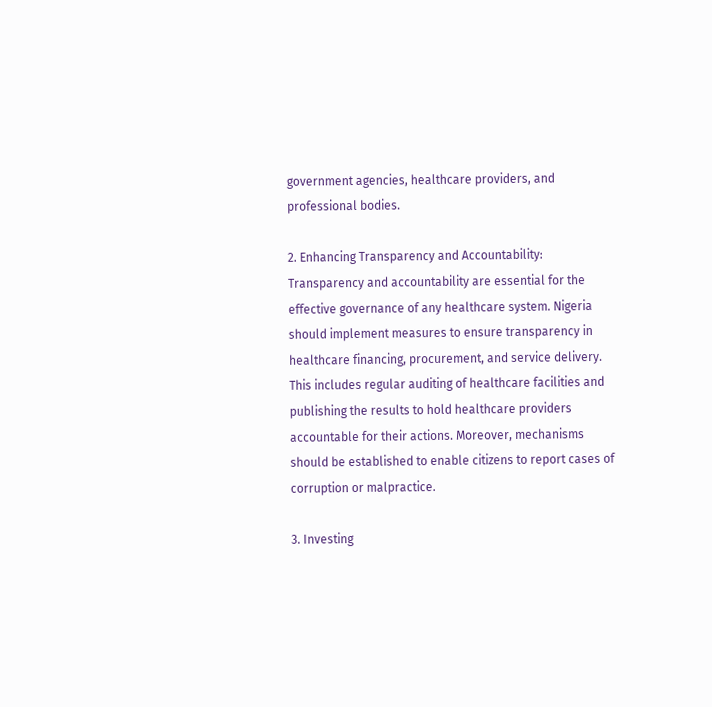government agencies, healthcare providers, and professional bodies.

2. Enhancing Transparency and Accountability: Transparency and accountability are essential for the effective governance of any healthcare system. Nigeria should implement measures to ensure transparency in healthcare financing, procurement, and service delivery. This includes regular auditing of healthcare facilities and publishing the results to hold healthcare providers accountable for their actions. Moreover, mechanisms should be established to enable citizens to report cases of corruption or malpractice.

3. Investing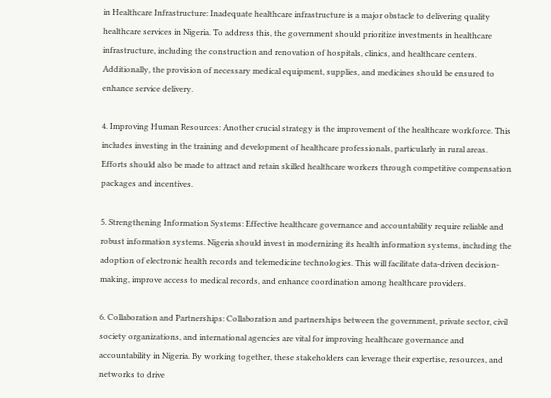in Healthcare Infrastructure: Inadequate healthcare infrastructure is a major obstacle to delivering quality healthcare services in Nigeria. To address this, the government should prioritize investments in healthcare infrastructure, including the construction and renovation of hospitals, clinics, and healthcare centers. Additionally, the provision of necessary medical equipment, supplies, and medicines should be ensured to enhance service delivery.

4. Improving Human Resources: Another crucial strategy is the improvement of the healthcare workforce. This includes investing in the training and development of healthcare professionals, particularly in rural areas. Efforts should also be made to attract and retain skilled healthcare workers through competitive compensation packages and incentives.

5. Strengthening Information Systems: Effective healthcare governance and accountability require reliable and robust information systems. Nigeria should invest in modernizing its health information systems, including the adoption of electronic health records and telemedicine technologies. This will facilitate data-driven decision-making, improve access to medical records, and enhance coordination among healthcare providers.

6. Collaboration and Partnerships: Collaboration and partnerships between the government, private sector, civil society organizations, and international agencies are vital for improving healthcare governance and accountability in Nigeria. By working together, these stakeholders can leverage their expertise, resources, and networks to drive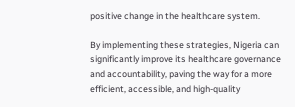positive change in the healthcare system.

By implementing these strategies, Nigeria can significantly improve its healthcare governance and accountability, paving the way for a more efficient, accessible, and high-quality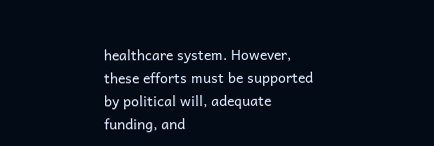healthcare system. However, these efforts must be supported by political will, adequate funding, and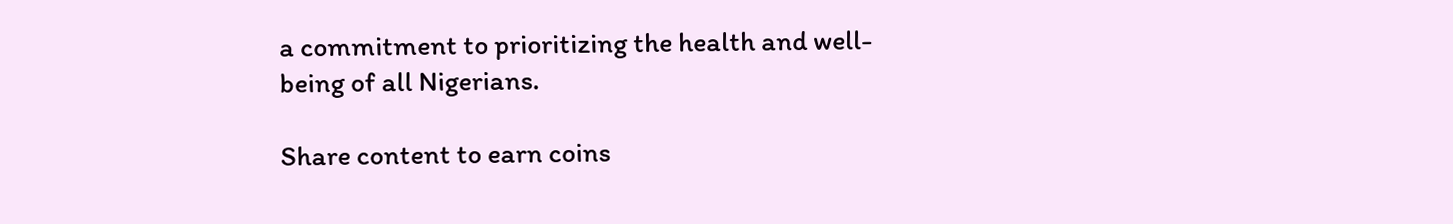a commitment to prioritizing the health and well-being of all Nigerians.

Share content to earn coins